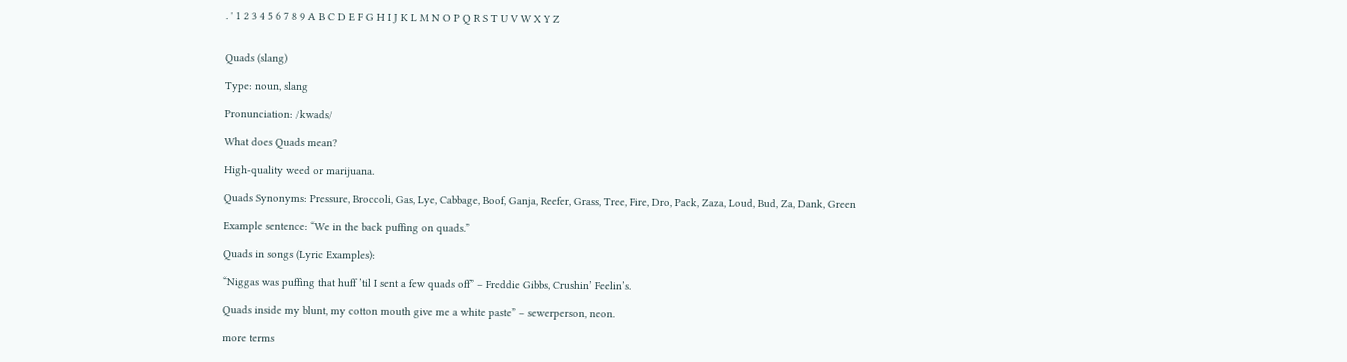. ' 1 2 3 4 5 6 7 8 9 A B C D E F G H I J K L M N O P Q R S T U V W X Y Z


Quads (slang)

Type: noun, slang

Pronunciation: /kwads/

What does Quads mean?

High-quality weed or marijuana.

Quads Synonyms: Pressure, Broccoli, Gas, Lye, Cabbage, Boof, Ganja, Reefer, Grass, Tree, Fire, Dro, Pack, Zaza, Loud, Bud, Za, Dank, Green

Example sentence: “We in the back puffing on quads.”

Quads in songs (Lyric Examples):

“Niggas was puffing that huff ’til I sent a few quads off” – Freddie Gibbs, Crushin’ Feelin’s.

Quads inside my blunt, my cotton mouth give me a white paste” – sewerperson, neon.

more terms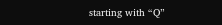starting with “Q”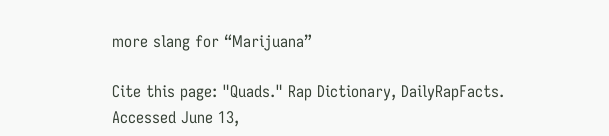more slang for “Marijuana”

Cite this page: "Quads." Rap Dictionary, DailyRapFacts. Accessed June 13,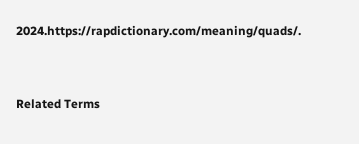2024.https://rapdictionary.com/meaning/quads/.


Related Terms